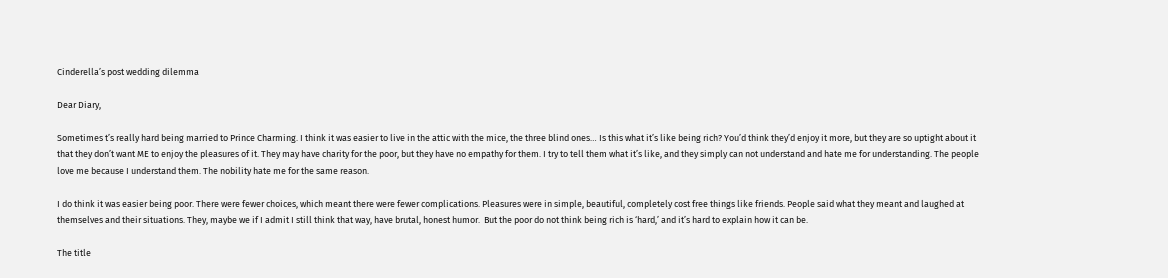Cinderella’s post wedding dilemma

Dear Diary,

Sometimes t’s really hard being married to Prince Charming. I think it was easier to live in the attic with the mice, the three blind ones… Is this what it’s like being rich? You’d think they’d enjoy it more, but they are so uptight about it that they don’t want ME to enjoy the pleasures of it. They may have charity for the poor, but they have no empathy for them. I try to tell them what it’s like, and they simply can not understand and hate me for understanding. The people love me because I understand them. The nobility hate me for the same reason.

I do think it was easier being poor. There were fewer choices, which meant there were fewer complications. Pleasures were in simple, beautiful, completely cost free things like friends. People said what they meant and laughed at themselves and their situations. They, maybe we if I admit I still think that way, have brutal, honest humor.  But the poor do not think being rich is ‘hard,’ and it’s hard to explain how it can be.

The title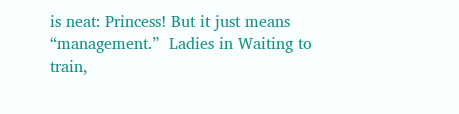is neat: Princess! But it just means “management.”  Ladies in Waiting to train,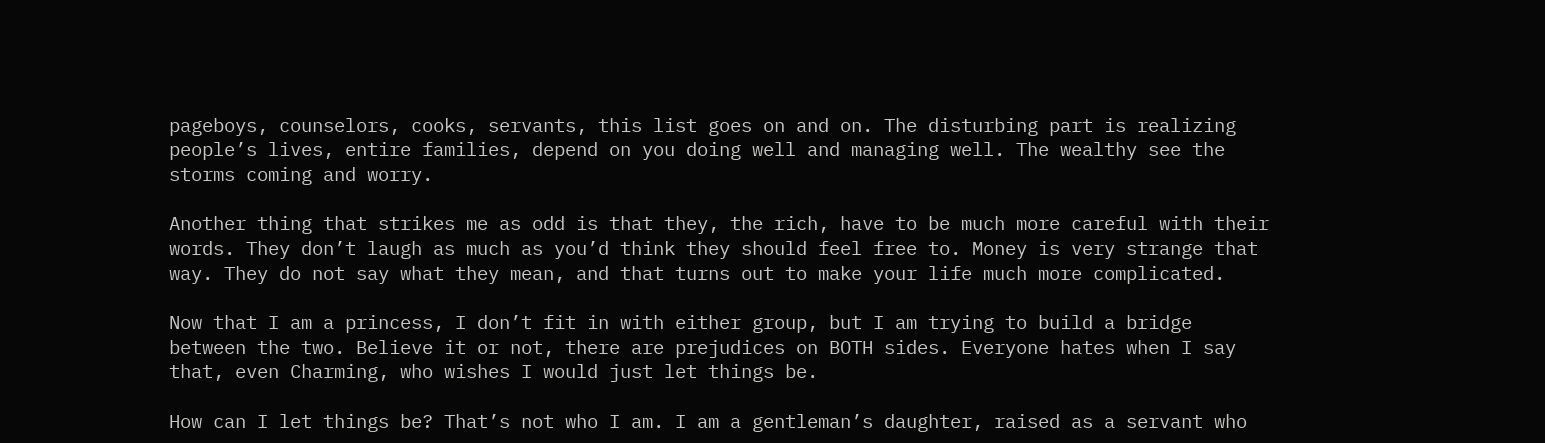pageboys, counselors, cooks, servants, this list goes on and on. The disturbing part is realizing people’s lives, entire families, depend on you doing well and managing well. The wealthy see the storms coming and worry.

Another thing that strikes me as odd is that they, the rich, have to be much more careful with their words. They don’t laugh as much as you’d think they should feel free to. Money is very strange that way. They do not say what they mean, and that turns out to make your life much more complicated.

Now that I am a princess, I don’t fit in with either group, but I am trying to build a bridge between the two. Believe it or not, there are prejudices on BOTH sides. Everyone hates when I say that, even Charming, who wishes I would just let things be.

How can I let things be? That’s not who I am. I am a gentleman’s daughter, raised as a servant who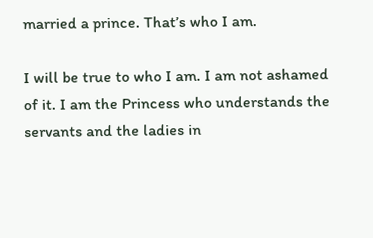married a prince. That’s who I am.

I will be true to who I am. I am not ashamed of it. I am the Princess who understands the servants and the ladies in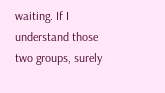waiting. If I understand those two groups, surely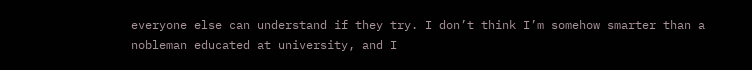everyone else can understand if they try. I don’t think I’m somehow smarter than a nobleman educated at university, and I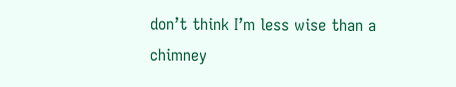don’t think I’m less wise than a chimney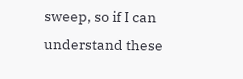sweep, so if I can understand these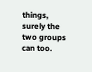things, surely the two groups can too.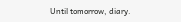Until tomorrow, diary.